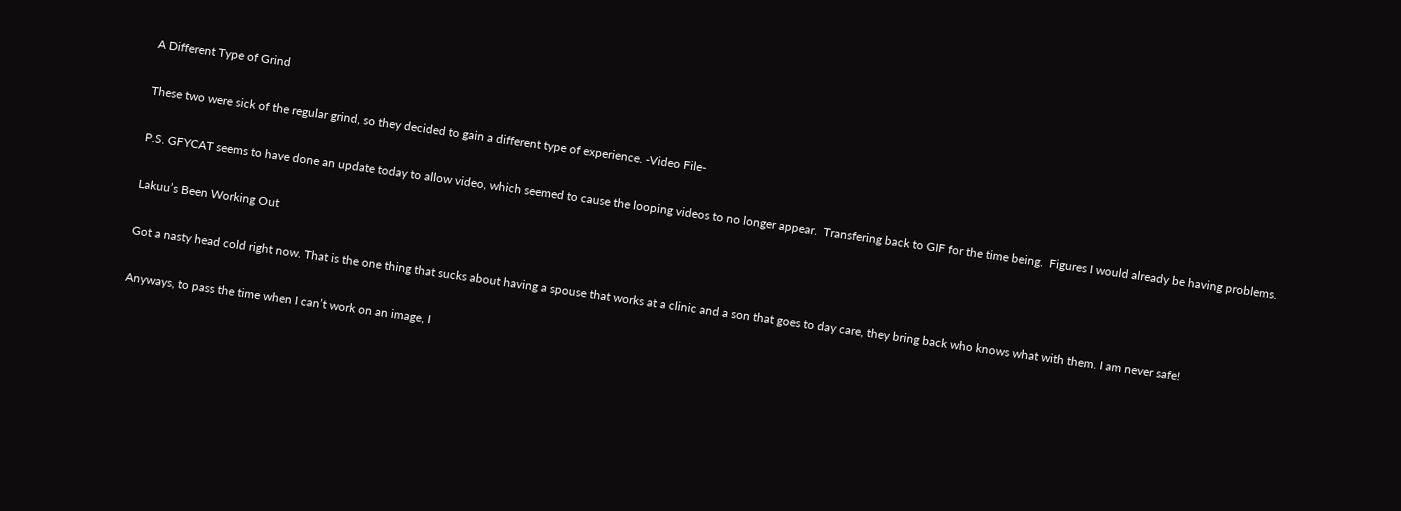A Different Type of Grind

These two were sick of the regular grind, so they decided to gain a different type of experience. -Video File-

P.S. GFYCAT seems to have done an update today to allow video, which seemed to cause the looping videos to no longer appear.  Transfering back to GIF for the time being.  Figures I would already be having problems.

Lakuu’s Been Working Out

Got a nasty head cold right now. That is the one thing that sucks about having a spouse that works at a clinic and a son that goes to day care, they bring back who knows what with them. I am never safe!

Anyways, to pass the time when I can’t work on an image, I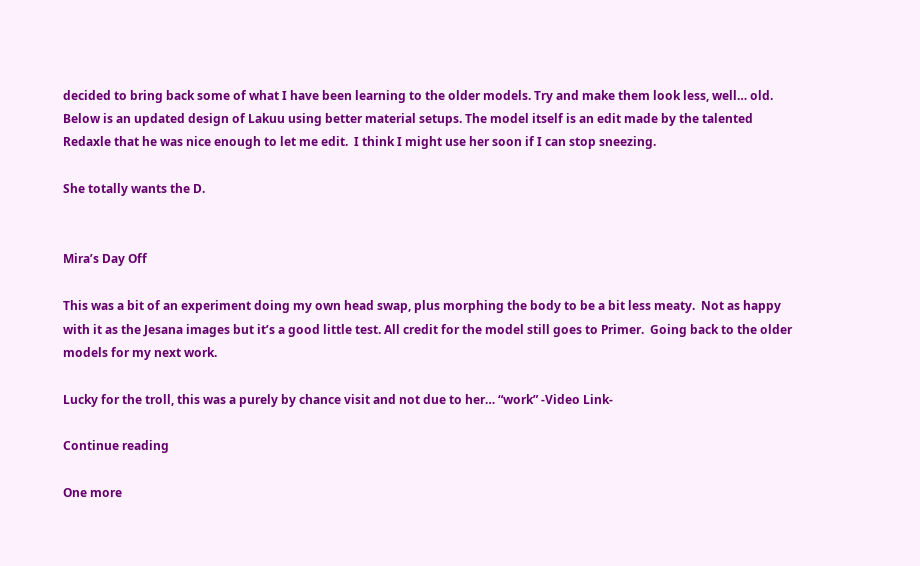decided to bring back some of what I have been learning to the older models. Try and make them look less, well… old. Below is an updated design of Lakuu using better material setups. The model itself is an edit made by the talented Redaxle that he was nice enough to let me edit.  I think I might use her soon if I can stop sneezing.

She totally wants the D.


Mira’s Day Off

This was a bit of an experiment doing my own head swap, plus morphing the body to be a bit less meaty.  Not as happy with it as the Jesana images but it’s a good little test. All credit for the model still goes to Primer.  Going back to the older models for my next work.

Lucky for the troll, this was a purely by chance visit and not due to her… “work” -Video Link-

Continue reading

One more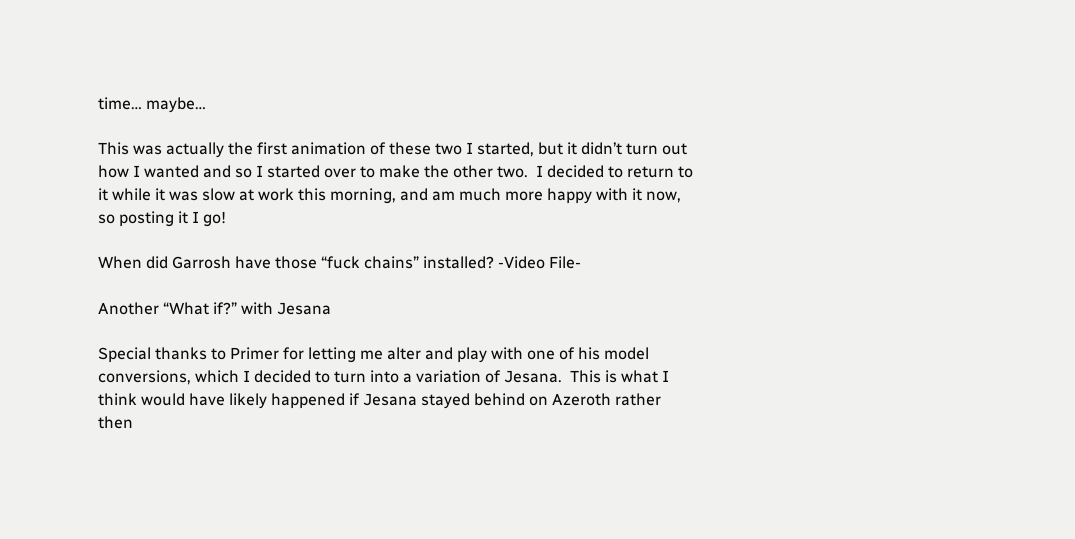time… maybe…

This was actually the first animation of these two I started, but it didn’t turn out how I wanted and so I started over to make the other two.  I decided to return to it while it was slow at work this morning, and am much more happy with it now, so posting it I go!

When did Garrosh have those “fuck chains” installed? -Video File-

Another “What if?” with Jesana

Special thanks to Primer for letting me alter and play with one of his model conversions, which I decided to turn into a variation of Jesana.  This is what I think would have likely happened if Jesana stayed behind on Azeroth rather then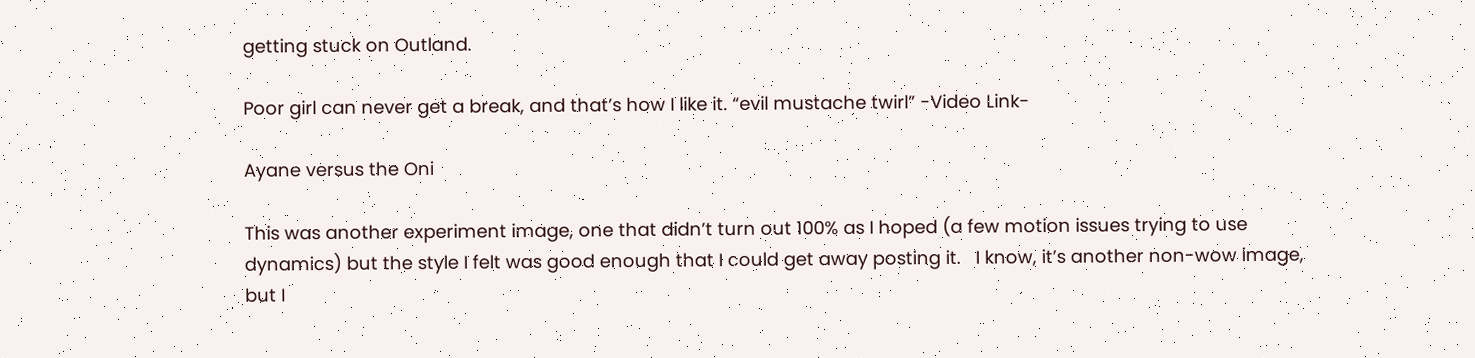getting stuck on Outland.

Poor girl can never get a break, and that’s how I like it. “evil mustache twirl” -Video Link-

Ayane versus the Oni

This was another experiment image, one that didn’t turn out 100% as I hoped (a few motion issues trying to use dynamics) but the style I felt was good enough that I could get away posting it.   I know, it’s another non-wow image, but I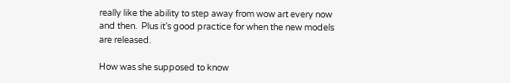really like the ability to step away from wow art every now and then.  Plus it’s good practice for when the new models are released.

How was she supposed to know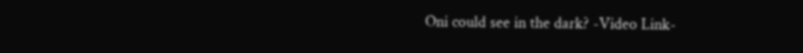Oni could see in the dark? -Video Link-